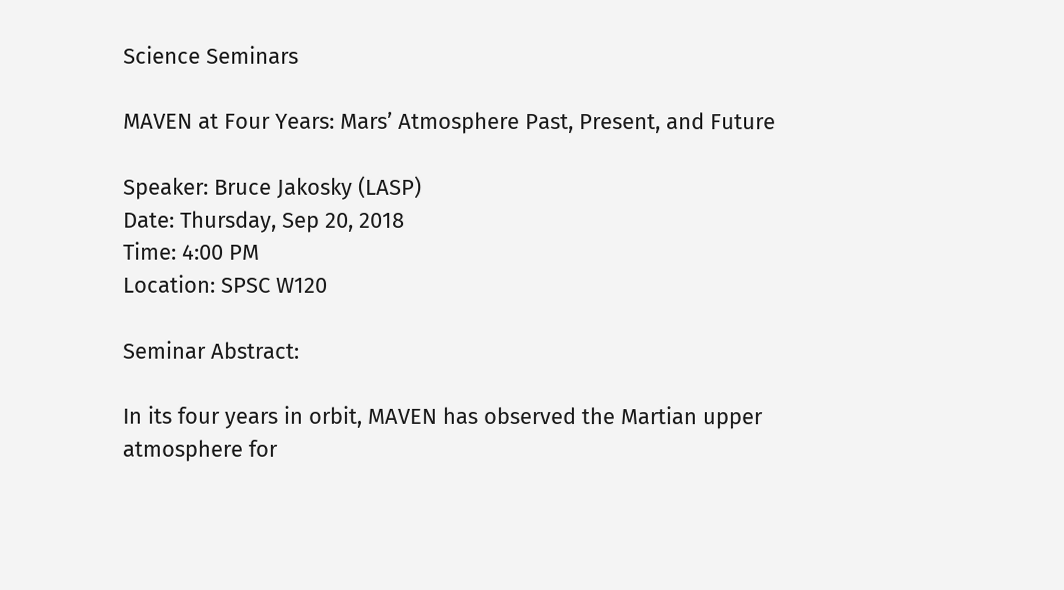Science Seminars

MAVEN at Four Years: Mars’ Atmosphere Past, Present, and Future

Speaker: Bruce Jakosky (LASP)
Date: Thursday, Sep 20, 2018
Time: 4:00 PM
Location: SPSC W120

Seminar Abstract:

In its four years in orbit, MAVEN has observed the Martian upper atmosphere for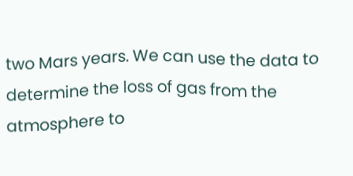two Mars years. We can use the data to determine the loss of gas from the atmosphere to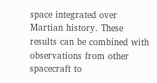space integrated over Martian history. These results can be combined with observations from other spacecraft to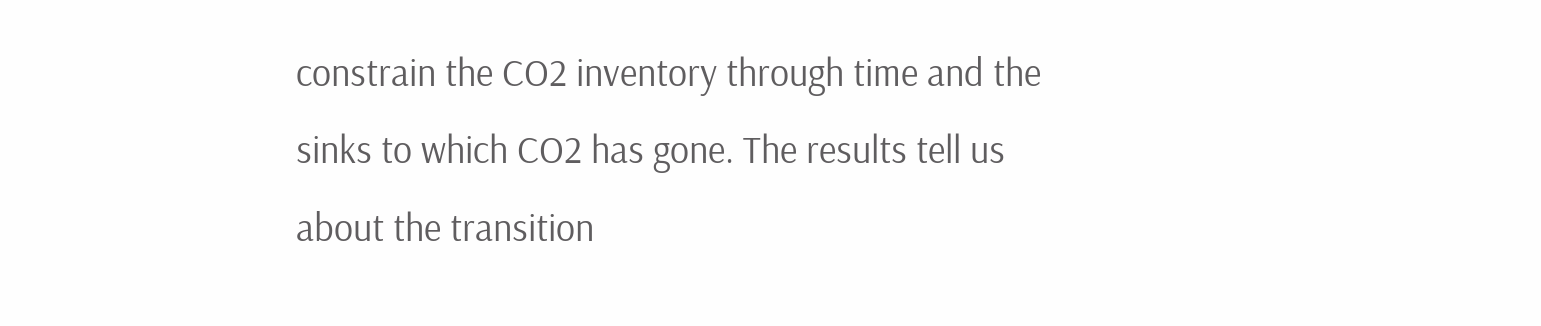constrain the CO2 inventory through time and the sinks to which CO2 has gone. The results tell us about the transition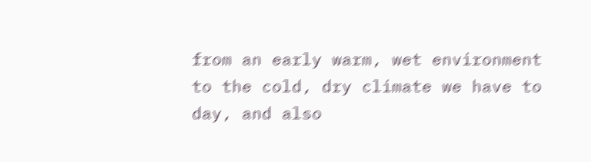from an early warm, wet environment to the cold, dry climate we have to day, and also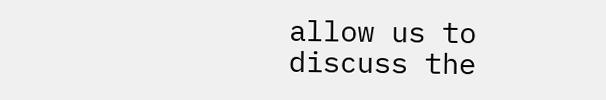allow us to discuss the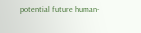potential future human-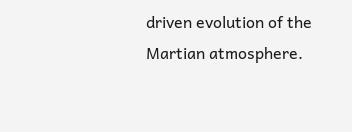driven evolution of the Martian atmosphere.